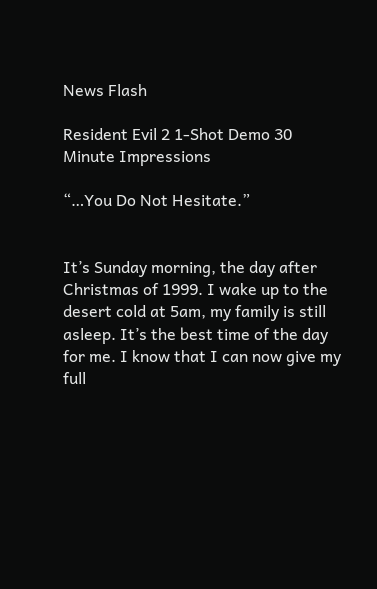News Flash

Resident Evil 2 1-Shot Demo 30 Minute Impressions

“…You Do Not Hesitate.”


It’s Sunday morning, the day after Christmas of 1999. I wake up to the desert cold at 5am, my family is still asleep. It’s the best time of the day for me. I know that I can now give my full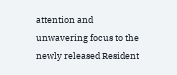attention and unwavering focus to the newly released Resident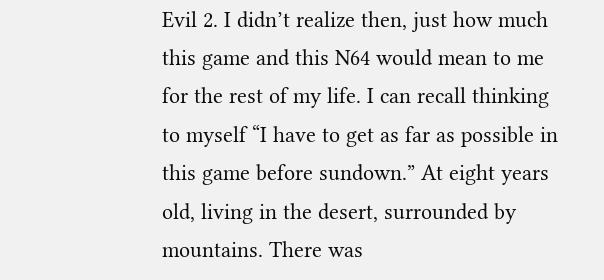Evil 2. I didn’t realize then, just how much this game and this N64 would mean to me for the rest of my life. I can recall thinking to myself “I have to get as far as possible in this game before sundown.” At eight years old, living in the desert, surrounded by mountains. There was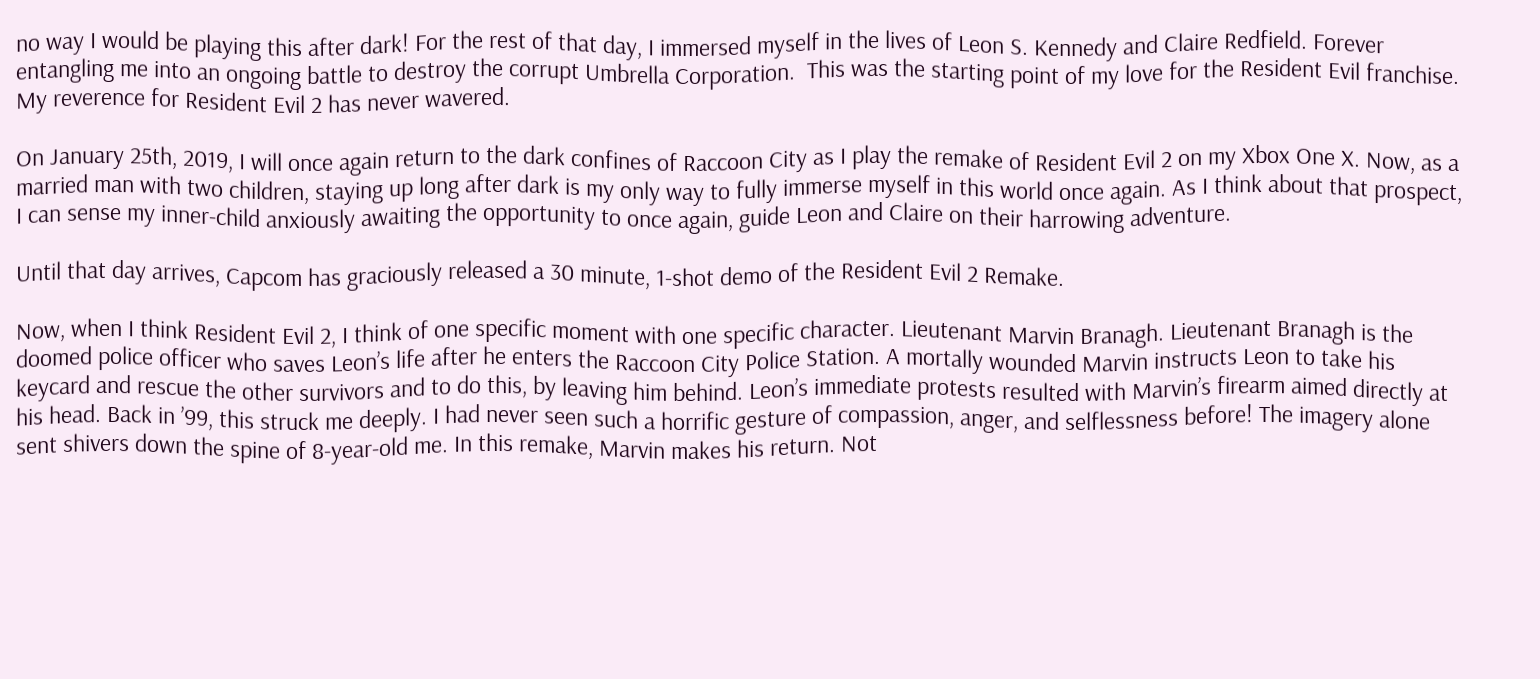no way I would be playing this after dark! For the rest of that day, I immersed myself in the lives of Leon S. Kennedy and Claire Redfield. Forever entangling me into an ongoing battle to destroy the corrupt Umbrella Corporation.  This was the starting point of my love for the Resident Evil franchise. My reverence for Resident Evil 2 has never wavered.

On January 25th, 2019, I will once again return to the dark confines of Raccoon City as I play the remake of Resident Evil 2 on my Xbox One X. Now, as a married man with two children, staying up long after dark is my only way to fully immerse myself in this world once again. As I think about that prospect, I can sense my inner-child anxiously awaiting the opportunity to once again, guide Leon and Claire on their harrowing adventure.

Until that day arrives, Capcom has graciously released a 30 minute, 1-shot demo of the Resident Evil 2 Remake.

Now, when I think Resident Evil 2, I think of one specific moment with one specific character. Lieutenant Marvin Branagh. Lieutenant Branagh is the doomed police officer who saves Leon’s life after he enters the Raccoon City Police Station. A mortally wounded Marvin instructs Leon to take his keycard and rescue the other survivors and to do this, by leaving him behind. Leon’s immediate protests resulted with Marvin’s firearm aimed directly at his head. Back in ’99, this struck me deeply. I had never seen such a horrific gesture of compassion, anger, and selflessness before! The imagery alone sent shivers down the spine of 8-year-old me. In this remake, Marvin makes his return. Not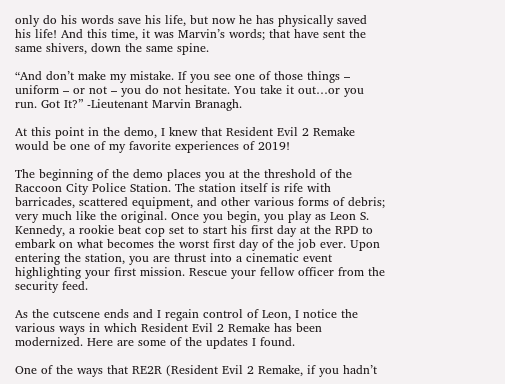only do his words save his life, but now he has physically saved his life! And this time, it was Marvin’s words; that have sent the same shivers, down the same spine.

“And don’t make my mistake. If you see one of those things – uniform – or not – you do not hesitate. You take it out…or you run. Got It?” -Lieutenant Marvin Branagh.

At this point in the demo, I knew that Resident Evil 2 Remake would be one of my favorite experiences of 2019!

The beginning of the demo places you at the threshold of the Raccoon City Police Station. The station itself is rife with barricades, scattered equipment, and other various forms of debris; very much like the original. Once you begin, you play as Leon S. Kennedy, a rookie beat cop set to start his first day at the RPD to embark on what becomes the worst first day of the job ever. Upon entering the station, you are thrust into a cinematic event highlighting your first mission. Rescue your fellow officer from the security feed.

As the cutscene ends and I regain control of Leon, I notice the various ways in which Resident Evil 2 Remake has been modernized. Here are some of the updates I found.

One of the ways that RE2R (Resident Evil 2 Remake, if you hadn’t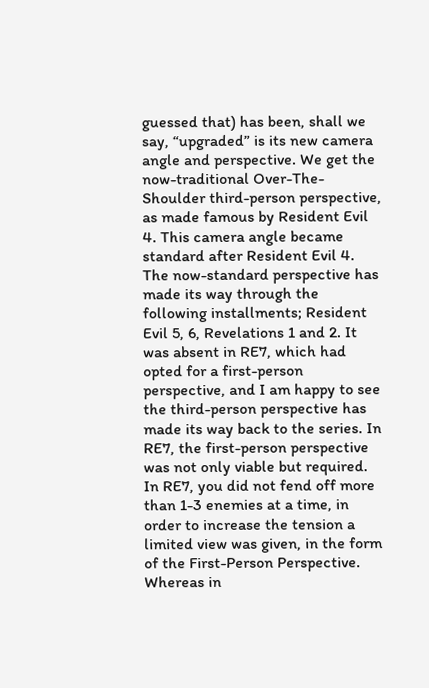guessed that) has been, shall we say, “upgraded” is its new camera angle and perspective. We get the now-traditional Over-The-Shoulder third-person perspective, as made famous by Resident Evil 4. This camera angle became standard after Resident Evil 4. The now-standard perspective has made its way through the following installments; Resident Evil 5, 6, Revelations 1 and 2. It was absent in RE7, which had opted for a first-person perspective, and I am happy to see the third-person perspective has made its way back to the series. In RE7, the first-person perspective was not only viable but required. In RE7, you did not fend off more than 1-3 enemies at a time, in order to increase the tension a limited view was given, in the form of the First-Person Perspective. Whereas in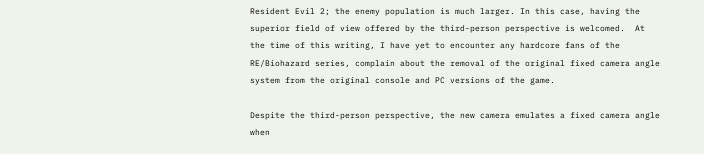Resident Evil 2; the enemy population is much larger. In this case, having the superior field of view offered by the third-person perspective is welcomed.  At the time of this writing, I have yet to encounter any hardcore fans of the RE/Biohazard series, complain about the removal of the original fixed camera angle system from the original console and PC versions of the game.

Despite the third-person perspective, the new camera emulates a fixed camera angle when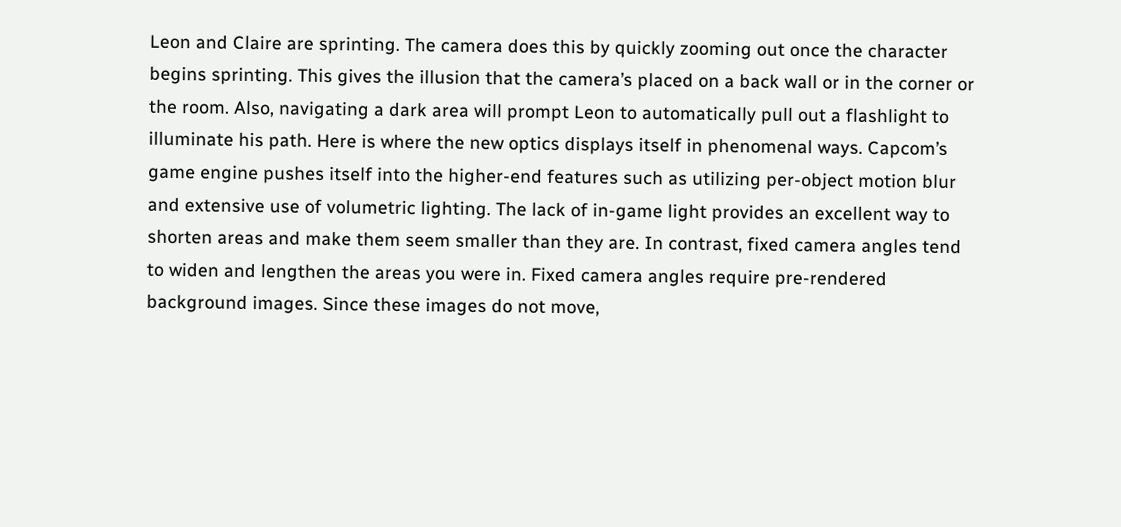Leon and Claire are sprinting. The camera does this by quickly zooming out once the character begins sprinting. This gives the illusion that the camera’s placed on a back wall or in the corner or the room. Also, navigating a dark area will prompt Leon to automatically pull out a flashlight to illuminate his path. Here is where the new optics displays itself in phenomenal ways. Capcom’s game engine pushes itself into the higher-end features such as utilizing per-object motion blur and extensive use of volumetric lighting. The lack of in-game light provides an excellent way to shorten areas and make them seem smaller than they are. In contrast, fixed camera angles tend to widen and lengthen the areas you were in. Fixed camera angles require pre-rendered background images. Since these images do not move,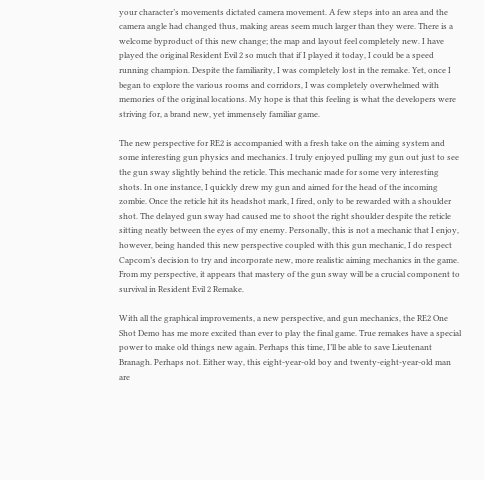your character’s movements dictated camera movement. A few steps into an area and the camera angle had changed thus, making areas seem much larger than they were. There is a welcome byproduct of this new change; the map and layout feel completely new. I have played the original Resident Evil 2 so much that if I played it today, I could be a speed running champion. Despite the familiarity, I was completely lost in the remake. Yet, once I began to explore the various rooms and corridors, I was completely overwhelmed with memories of the original locations. My hope is that this feeling is what the developers were striving for, a brand new, yet immensely familiar game.

The new perspective for RE2 is accompanied with a fresh take on the aiming system and some interesting gun physics and mechanics. I truly enjoyed pulling my gun out just to see the gun sway slightly behind the reticle. This mechanic made for some very interesting shots. In one instance, I quickly drew my gun and aimed for the head of the incoming zombie. Once the reticle hit its headshot mark, I fired, only to be rewarded with a shoulder shot. The delayed gun sway had caused me to shoot the right shoulder despite the reticle sitting neatly between the eyes of my enemy. Personally, this is not a mechanic that I enjoy, however, being handed this new perspective coupled with this gun mechanic, I do respect Capcom’s decision to try and incorporate new, more realistic aiming mechanics in the game. From my perspective, it appears that mastery of the gun sway will be a crucial component to survival in Resident Evil 2 Remake.

With all the graphical improvements, a new perspective, and gun mechanics, the RE2 One Shot Demo has me more excited than ever to play the final game. True remakes have a special power to make old things new again. Perhaps this time, I’ll be able to save Lieutenant Branagh. Perhaps not. Either way, this eight-year-old boy and twenty-eight-year-old man are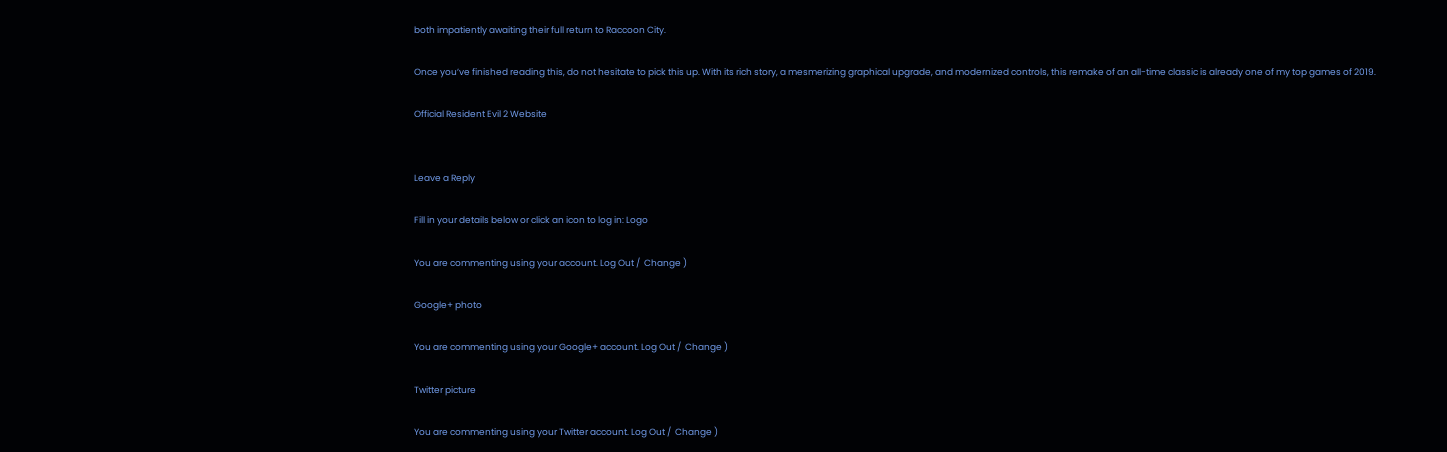both impatiently awaiting their full return to Raccoon City.

Once you’ve finished reading this, do not hesitate to pick this up. With its rich story, a mesmerizing graphical upgrade, and modernized controls, this remake of an all-time classic is already one of my top games of 2019.

Official Resident Evil 2 Website


Leave a Reply

Fill in your details below or click an icon to log in: Logo

You are commenting using your account. Log Out /  Change )

Google+ photo

You are commenting using your Google+ account. Log Out /  Change )

Twitter picture

You are commenting using your Twitter account. Log Out /  Change )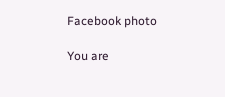Facebook photo

You are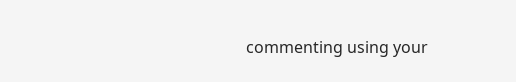commenting using your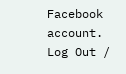Facebook account. Log Out /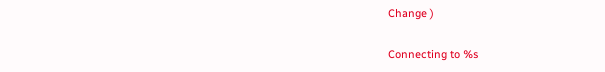Change )

Connecting to %s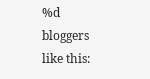%d bloggers like this: